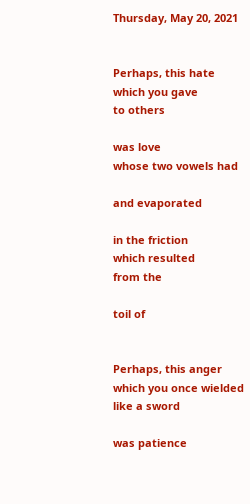Thursday, May 20, 2021


Perhaps, this hate
which you gave
to others

was love
whose two vowels had

and evaporated

in the friction
which resulted
from the

toil of


Perhaps, this anger
which you once wielded
like a sword

was patience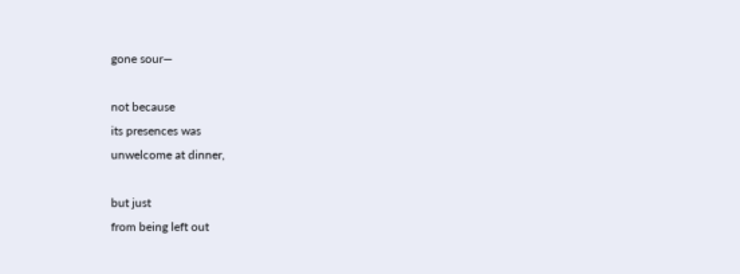gone sour—

not because
its presences was
unwelcome at dinner,

but just
from being left out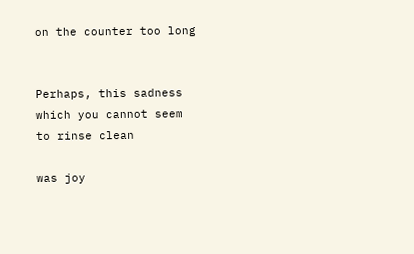on the counter too long


Perhaps, this sadness
which you cannot seem
to rinse clean

was joy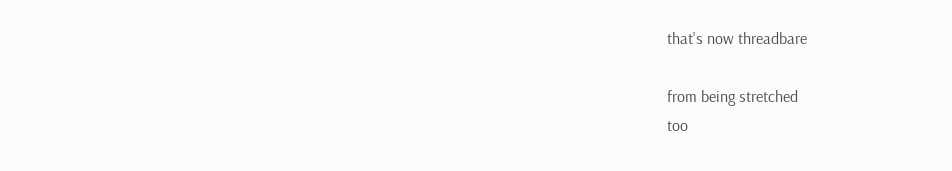that's now threadbare

from being stretched
too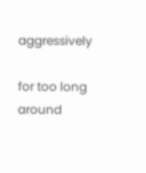aggressively

for too long around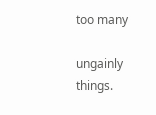too many

ungainly things.